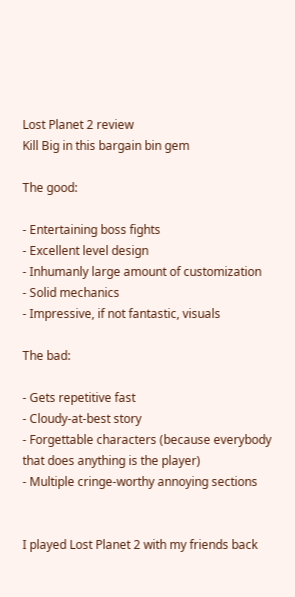Lost Planet 2 review
Kill Big in this bargain bin gem

The good:

- Entertaining boss fights
- Excellent level design
- Inhumanly large amount of customization
- Solid mechanics
- Impressive, if not fantastic, visuals

The bad:

- Gets repetitive fast
- Cloudy-at-best story
- Forgettable characters (because everybody that does anything is the player)
- Multiple cringe-worthy annoying sections


I played Lost Planet 2 with my friends back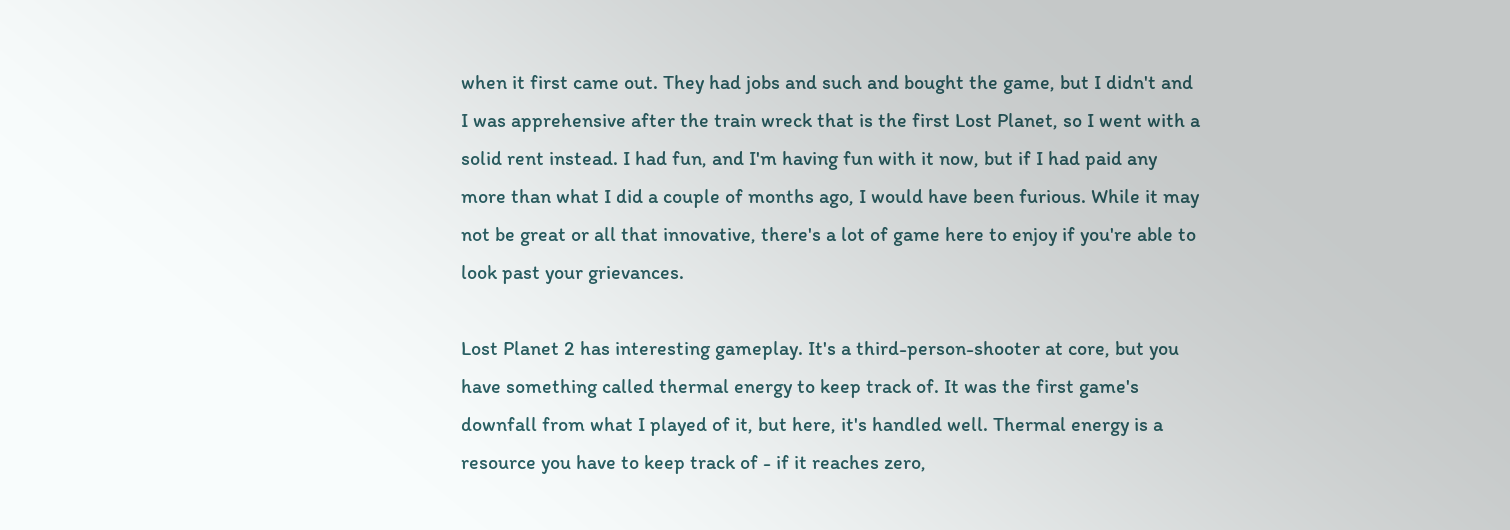when it first came out. They had jobs and such and bought the game, but I didn't and I was apprehensive after the train wreck that is the first Lost Planet, so I went with a solid rent instead. I had fun, and I'm having fun with it now, but if I had paid any more than what I did a couple of months ago, I would have been furious. While it may not be great or all that innovative, there's a lot of game here to enjoy if you're able to look past your grievances.

Lost Planet 2 has interesting gameplay. It's a third-person-shooter at core, but you have something called thermal energy to keep track of. It was the first game's downfall from what I played of it, but here, it's handled well. Thermal energy is a resource you have to keep track of - if it reaches zero,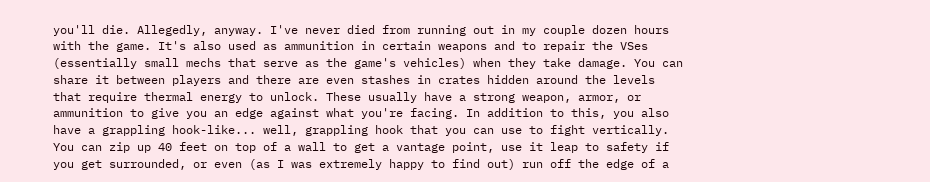you'll die. Allegedly, anyway. I've never died from running out in my couple dozen hours with the game. It's also used as ammunition in certain weapons and to repair the VSes (essentially small mechs that serve as the game's vehicles) when they take damage. You can share it between players and there are even stashes in crates hidden around the levels that require thermal energy to unlock. These usually have a strong weapon, armor, or ammunition to give you an edge against what you're facing. In addition to this, you also have a grappling hook-like... well, grappling hook that you can use to fight vertically. You can zip up 40 feet on top of a wall to get a vantage point, use it leap to safety if you get surrounded, or even (as I was extremely happy to find out) run off the edge of a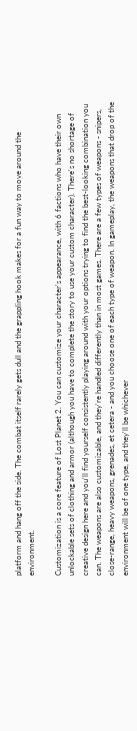platform and hang off the side. The combat itself rarely gets dull and the grappling hook makes for a fun way to move around the environment.

Customization is a core feature of Lost Planet 2. You can customize your character's appearance, with 6 factions who have their own unlockable sets of clothing and armor (although you have to complete the story to use your custom character). There's no shortage of creative design here and you'll find yourself consistently playing around with your options trying to find the best-looking combination you can. The weapons are also customizable, and they're handled differently than in most games. There are a few types of weapons - snipers, close-range, heavy weapons, grenades, et cetera - and you choose one of each type of weapon. In gameplay, the weapons that drop of the environment will be of one type, and they'll be whichever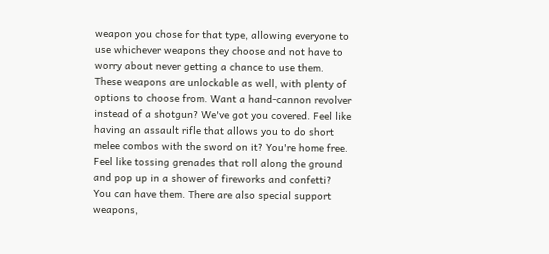weapon you chose for that type, allowing everyone to use whichever weapons they choose and not have to worry about never getting a chance to use them. These weapons are unlockable as well, with plenty of options to choose from. Want a hand-cannon revolver instead of a shotgun? We've got you covered. Feel like having an assault rifle that allows you to do short melee combos with the sword on it? You're home free. Feel like tossing grenades that roll along the ground and pop up in a shower of fireworks and confetti? You can have them. There are also special support weapons,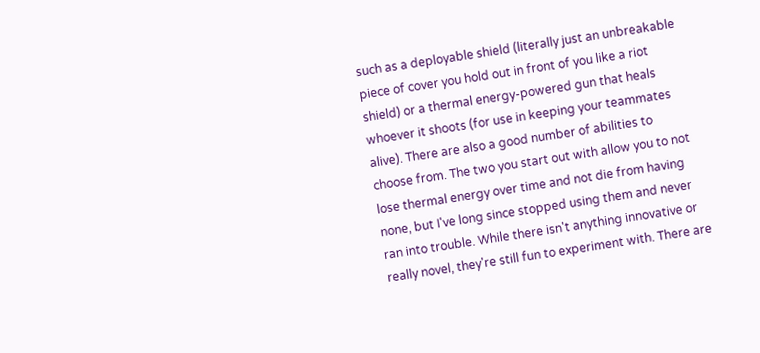such as a deployable shield (literally just an unbreakable piece of cover you hold out in front of you like a riot shield) or a thermal energy-powered gun that heals whoever it shoots (for use in keeping your teammates alive). There are also a good number of abilities to choose from. The two you start out with allow you to not lose thermal energy over time and not die from having none, but I've long since stopped using them and never ran into trouble. While there isn't anything innovative or really novel, they're still fun to experiment with. There are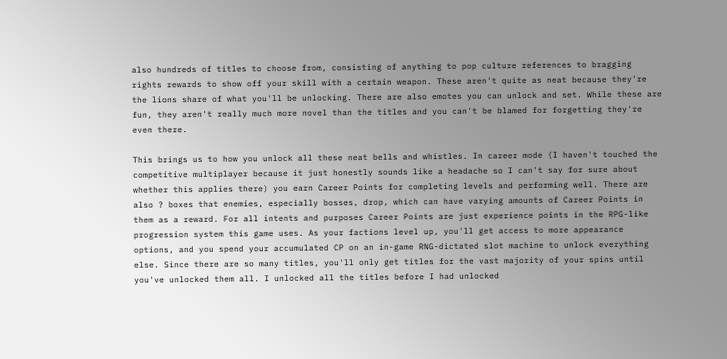also hundreds of titles to choose from, consisting of anything to pop culture references to bragging rights rewards to show off your skill with a certain weapon. These aren't quite as neat because they're the lions share of what you'll be unlocking. There are also emotes you can unlock and set. While these are fun, they aren't really much more novel than the titles and you can't be blamed for forgetting they're even there.

This brings us to how you unlock all these neat bells and whistles. In career mode (I haven't touched the competitive multiplayer because it just honestly sounds like a headache so I can't say for sure about whether this applies there) you earn Career Points for completing levels and performing well. There are also ? boxes that enemies, especially bosses, drop, which can have varying amounts of Career Points in them as a reward. For all intents and purposes Career Points are just experience points in the RPG-like progression system this game uses. As your factions level up, you'll get access to more appearance options, and you spend your accumulated CP on an in-game RNG-dictated slot machine to unlock everything else. Since there are so many titles, you'll only get titles for the vast majority of your spins until you've unlocked them all. I unlocked all the titles before I had unlocked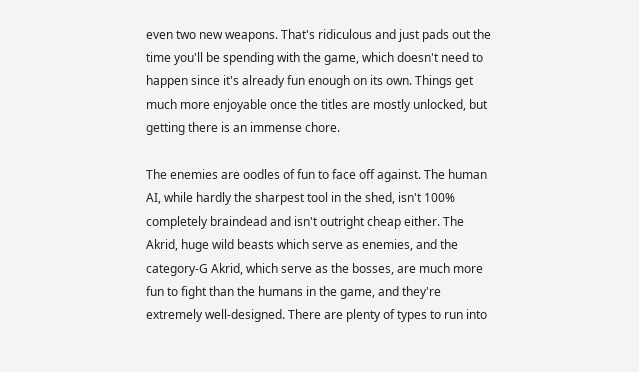even two new weapons. That's ridiculous and just pads out the time you'll be spending with the game, which doesn't need to happen since it's already fun enough on its own. Things get much more enjoyable once the titles are mostly unlocked, but getting there is an immense chore.

The enemies are oodles of fun to face off against. The human AI, while hardly the sharpest tool in the shed, isn't 100% completely braindead and isn't outright cheap either. The Akrid, huge wild beasts which serve as enemies, and the category-G Akrid, which serve as the bosses, are much more fun to fight than the humans in the game, and they're extremely well-designed. There are plenty of types to run into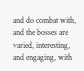and do combat with, and the bosses are varied, interesting, and engaging, with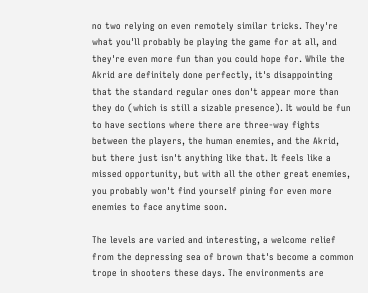no two relying on even remotely similar tricks. They're what you'll probably be playing the game for at all, and they're even more fun than you could hope for. While the Akrid are definitely done perfectly, it's disappointing that the standard regular ones don't appear more than they do (which is still a sizable presence). It would be fun to have sections where there are three-way fights between the players, the human enemies, and the Akrid, but there just isn't anything like that. It feels like a missed opportunity, but with all the other great enemies, you probably won't find yourself pining for even more enemies to face anytime soon.

The levels are varied and interesting, a welcome relief from the depressing sea of brown that's become a common trope in shooters these days. The environments are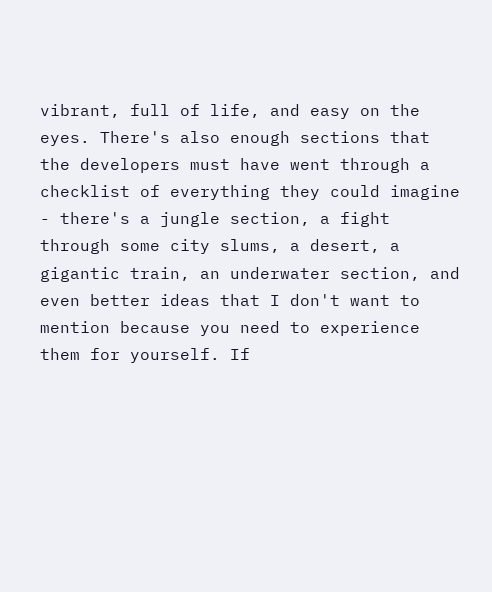vibrant, full of life, and easy on the eyes. There's also enough sections that the developers must have went through a checklist of everything they could imagine - there's a jungle section, a fight through some city slums, a desert, a gigantic train, an underwater section, and even better ideas that I don't want to mention because you need to experience them for yourself. If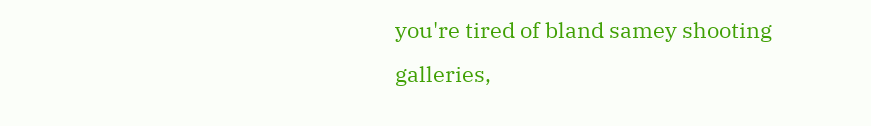you're tired of bland samey shooting galleries,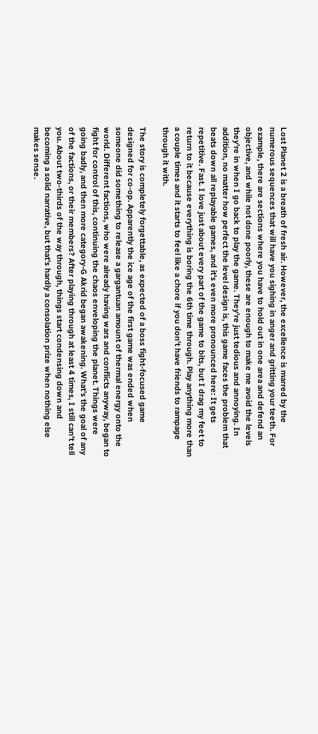Lost Planet 2 is a breath of fresh air. However, the excellence is marred by the numerous sequences that will have you sighing in anger and gritting your teeth. For example, there are sections where you have to hold out in one area and defend an objective, and while not done poorly, these are enough to make me avoid the levels they're in when I go back to play the game. They're just tedious and annoying. In addition, no matter how perfect the level design is, this game faces the problem that beats down all replayable games, and it's even more pronounced here: It gets repetitive. Fast. I love just about every part of the game to bits, but I drag my feet to return to it because everything is boring the 6th time through. Play anything more than a couple times and it starts to feel like a chore if you don't have friends to rampage through it with.

The story is completely forgettable, as expected of a boss fight-focused game designed for co-op. Apparently the ice age of the first game was ended when someone did something to release a gargantuan amount of thermal energy onto the world. Different factions, who were already having wars and conflicts anyway, began to fight for control of this, continuing the chaos enveloping the planet. Things were going badly, and then more category-G Akrid began awakening. What's the goal of any of the factions, or their members? After playing through at least 4 times, I still can't tell you. About two-thirds of the way through, things start condensing down and becoming a solid narrative, but that's hardly a consolation prize when nothing else makes sense.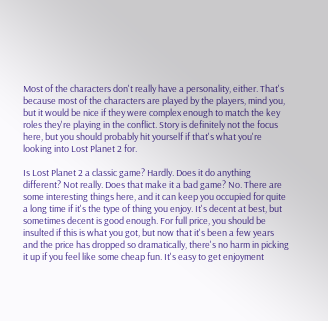Most of the characters don't really have a personality, either. That's because most of the characters are played by the players, mind you, but it would be nice if they were complex enough to match the key roles they're playing in the conflict. Story is definitely not the focus here, but you should probably hit yourself if that's what you're looking into Lost Planet 2 for.

Is Lost Planet 2 a classic game? Hardly. Does it do anything different? Not really. Does that make it a bad game? No. There are some interesting things here, and it can keep you occupied for quite a long time if it's the type of thing you enjoy. It's decent at best, but sometimes decent is good enough. For full price, you should be insulted if this is what you got, but now that it's been a few years and the price has dropped so dramatically, there's no harm in picking it up if you feel like some cheap fun. It's easy to get enjoyment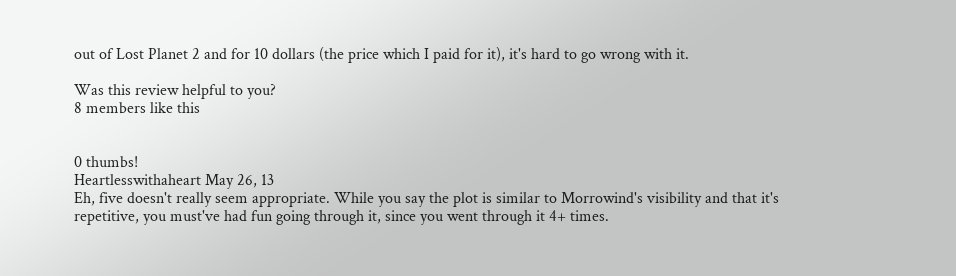out of Lost Planet 2 and for 10 dollars (the price which I paid for it), it's hard to go wrong with it.

Was this review helpful to you?
8 members like this


0 thumbs!
Heartlesswithaheart May 26, 13
Eh, five doesn't really seem appropriate. While you say the plot is similar to Morrowind's visibility and that it's repetitive, you must've had fun going through it, since you went through it 4+ times.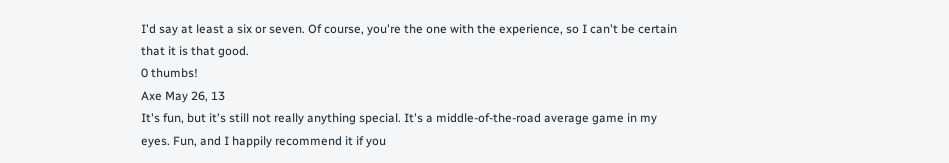I'd say at least a six or seven. Of course, you're the one with the experience, so I can't be certain that it is that good.
0 thumbs!
Axe May 26, 13
It's fun, but it's still not really anything special. It's a middle-of-the-road average game in my eyes. Fun, and I happily recommend it if you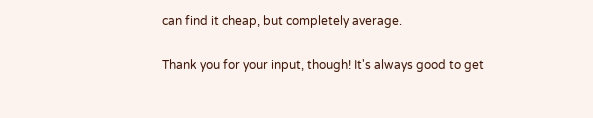can find it cheap, but completely average.

Thank you for your input, though! It's always good to get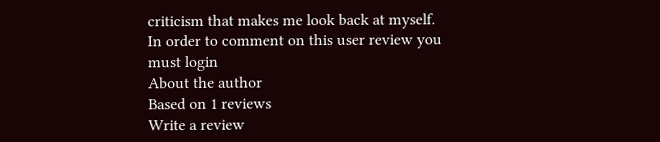criticism that makes me look back at myself.
In order to comment on this user review you must login
About the author
Based on 1 reviews
Write a review